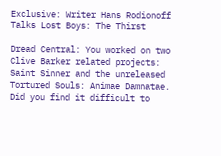Exclusive: Writer Hans Rodionoff Talks Lost Boys: The Thirst

Dread Central: You worked on two Clive Barker related projects: Saint Sinner and the unreleased Tortured Souls: Animae Damnatae. Did you find it difficult to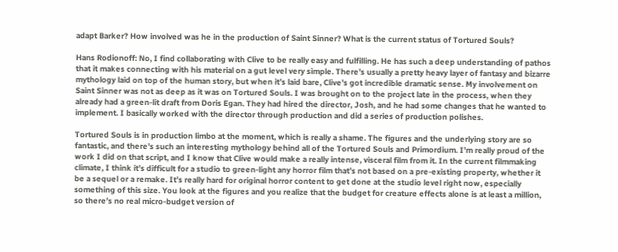adapt Barker? How involved was he in the production of Saint Sinner? What is the current status of Tortured Souls?

Hans Rodionoff: No, I find collaborating with Clive to be really easy and fulfilling. He has such a deep understanding of pathos that it makes connecting with his material on a gut level very simple. There’s usually a pretty heavy layer of fantasy and bizarre mythology laid on top of the human story, but when it’s laid bare, Clive’s got incredible dramatic sense. My involvement on Saint Sinner was not as deep as it was on Tortured Souls. I was brought on to the project late in the process, when they already had a green-lit draft from Doris Egan. They had hired the director, Josh, and he had some changes that he wanted to implement. I basically worked with the director through production and did a series of production polishes.

Tortured Souls is in production limbo at the moment, which is really a shame. The figures and the underlying story are so fantastic, and there’s such an interesting mythology behind all of the Tortured Souls and Primordium. I’m really proud of the work I did on that script, and I know that Clive would make a really intense, visceral film from it. In the current filmmaking climate, I think it’s difficult for a studio to green-light any horror film that’s not based on a pre-existing property, whether it be a sequel or a remake. It’s really hard for original horror content to get done at the studio level right now, especially something of this size. You look at the figures and you realize that the budget for creature effects alone is at least a million, so there’s no real micro-budget version of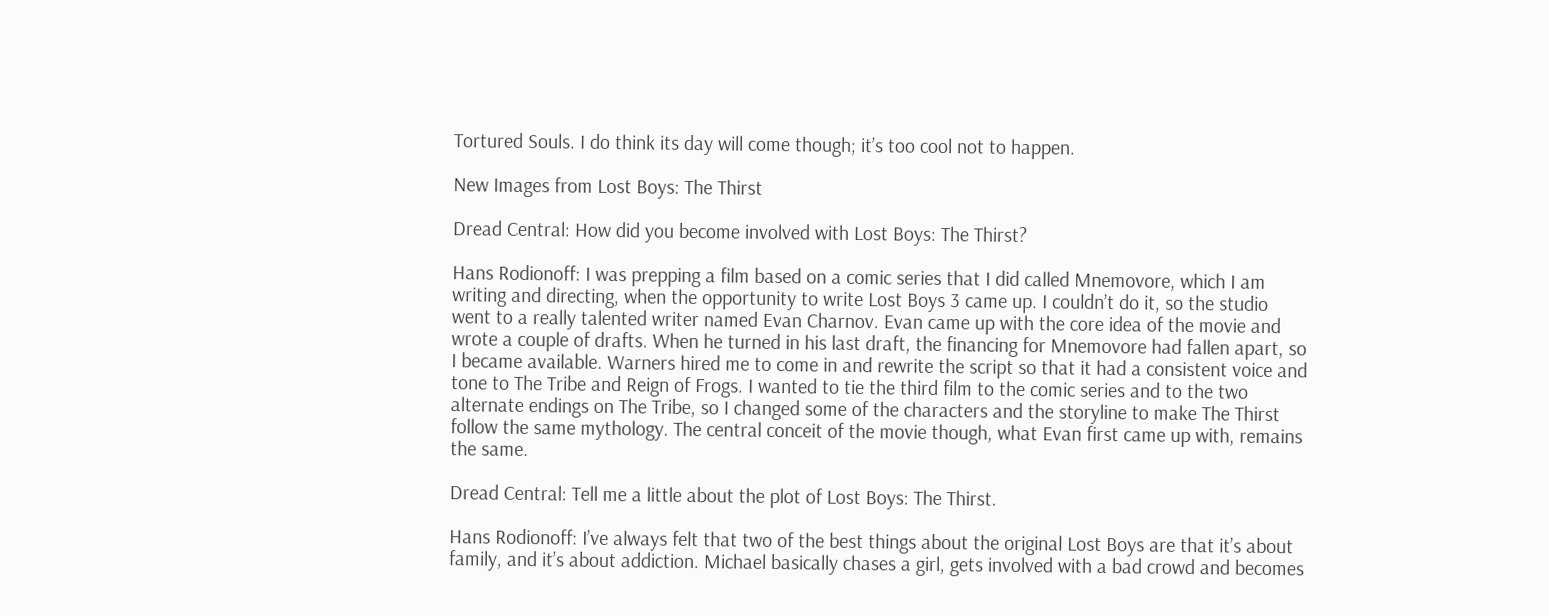Tortured Souls. I do think its day will come though; it’s too cool not to happen.

New Images from Lost Boys: The Thirst

Dread Central: How did you become involved with Lost Boys: The Thirst?

Hans Rodionoff: I was prepping a film based on a comic series that I did called Mnemovore, which I am writing and directing, when the opportunity to write Lost Boys 3 came up. I couldn’t do it, so the studio went to a really talented writer named Evan Charnov. Evan came up with the core idea of the movie and wrote a couple of drafts. When he turned in his last draft, the financing for Mnemovore had fallen apart, so I became available. Warners hired me to come in and rewrite the script so that it had a consistent voice and tone to The Tribe and Reign of Frogs. I wanted to tie the third film to the comic series and to the two alternate endings on The Tribe, so I changed some of the characters and the storyline to make The Thirst follow the same mythology. The central conceit of the movie though, what Evan first came up with, remains the same.

Dread Central: Tell me a little about the plot of Lost Boys: The Thirst.

Hans Rodionoff: I’ve always felt that two of the best things about the original Lost Boys are that it’s about family, and it’s about addiction. Michael basically chases a girl, gets involved with a bad crowd and becomes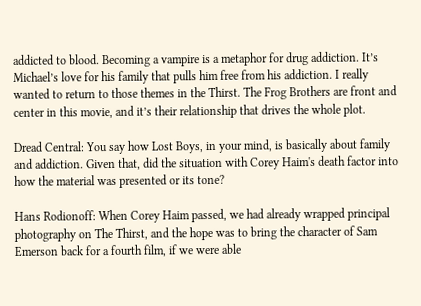addicted to blood. Becoming a vampire is a metaphor for drug addiction. It’s Michael’s love for his family that pulls him free from his addiction. I really wanted to return to those themes in the Thirst. The Frog Brothers are front and center in this movie, and it’s their relationship that drives the whole plot.

Dread Central: You say how Lost Boys, in your mind, is basically about family and addiction. Given that, did the situation with Corey Haim's death factor into how the material was presented or its tone?

Hans Rodionoff: When Corey Haim passed, we had already wrapped principal photography on The Thirst, and the hope was to bring the character of Sam Emerson back for a fourth film, if we were able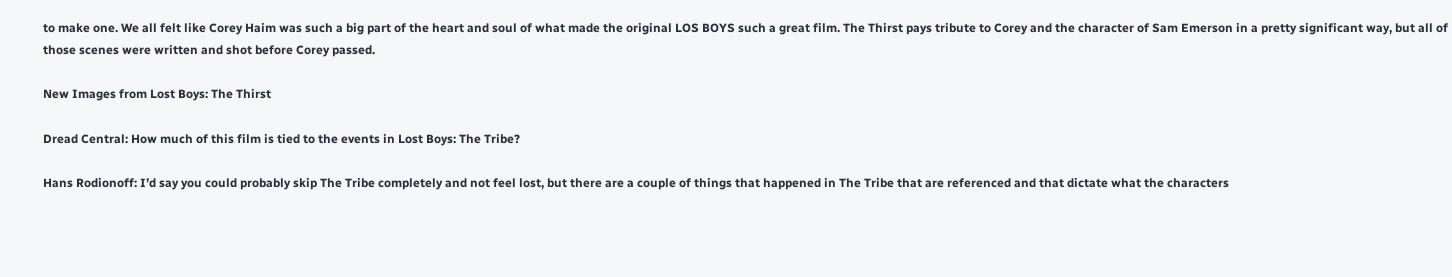to make one. We all felt like Corey Haim was such a big part of the heart and soul of what made the original LOS BOYS such a great film. The Thirst pays tribute to Corey and the character of Sam Emerson in a pretty significant way, but all of those scenes were written and shot before Corey passed.

New Images from Lost Boys: The Thirst

Dread Central: How much of this film is tied to the events in Lost Boys: The Tribe?

Hans Rodionoff: I’d say you could probably skip The Tribe completely and not feel lost, but there are a couple of things that happened in The Tribe that are referenced and that dictate what the characters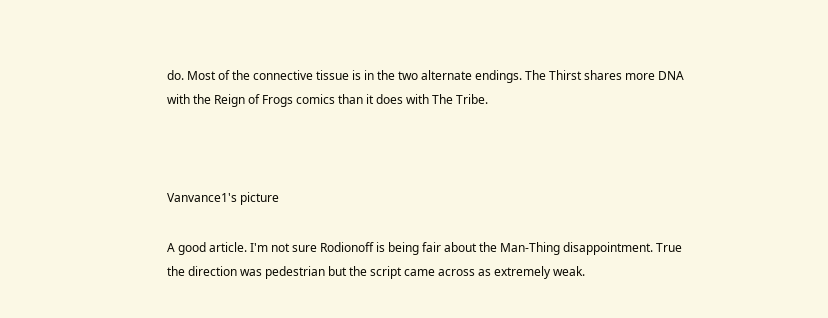do. Most of the connective tissue is in the two alternate endings. The Thirst shares more DNA with the Reign of Frogs comics than it does with The Tribe.



Vanvance1's picture

A good article. I'm not sure Rodionoff is being fair about the Man-Thing disappointment. True the direction was pedestrian but the script came across as extremely weak.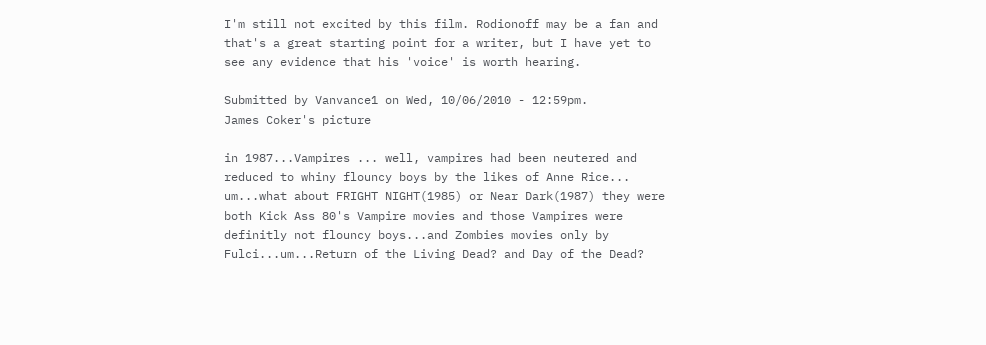I'm still not excited by this film. Rodionoff may be a fan and that's a great starting point for a writer, but I have yet to see any evidence that his 'voice' is worth hearing.

Submitted by Vanvance1 on Wed, 10/06/2010 - 12:59pm.
James Coker's picture

in 1987...Vampires ... well, vampires had been neutered and reduced to whiny flouncy boys by the likes of Anne Rice...
um...what about FRIGHT NIGHT(1985) or Near Dark(1987) they were both Kick Ass 80's Vampire movies and those Vampires were definitly not flouncy boys...and Zombies movies only by Fulci...um...Return of the Living Dead? and Day of the Dead?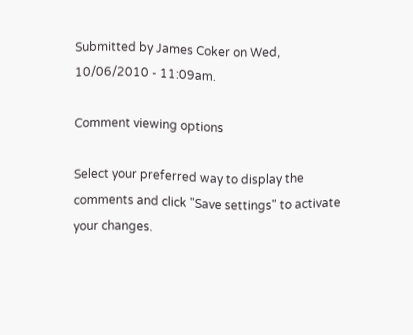Submitted by James Coker on Wed, 10/06/2010 - 11:09am.

Comment viewing options

Select your preferred way to display the comments and click "Save settings" to activate your changes.